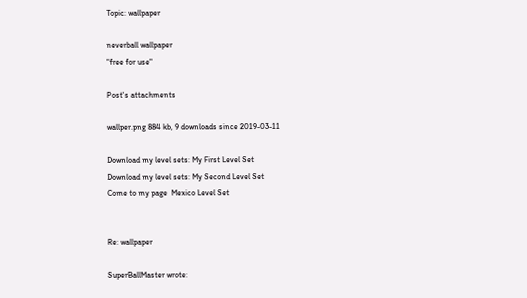Topic: wallpaper

neverball wallpaper
"free for use"

Post's attachments

wallper.png 884 kb, 9 downloads since 2019-03-11

Download my level sets: My First Level Set
Download my level sets: My Second Level Set
Come to my page  Mexico Level Set


Re: wallpaper

SuperBallMaster wrote: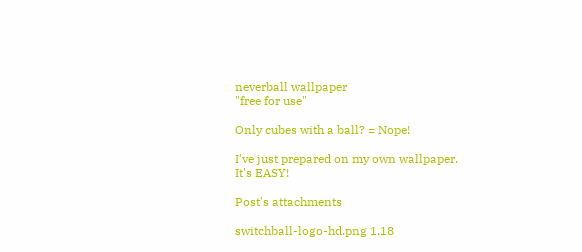neverball wallpaper
"free for use"

Only cubes with a ball? = Nope!

I've just prepared on my own wallpaper.
It's EASY!

Post's attachments

switchball-logo-hd.png 1.18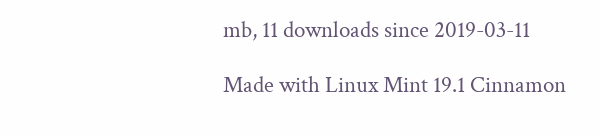mb, 11 downloads since 2019-03-11

Made with Linux Mint 19.1 Cinnamon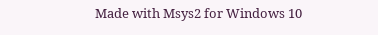Made with Msys2 for Windows 10